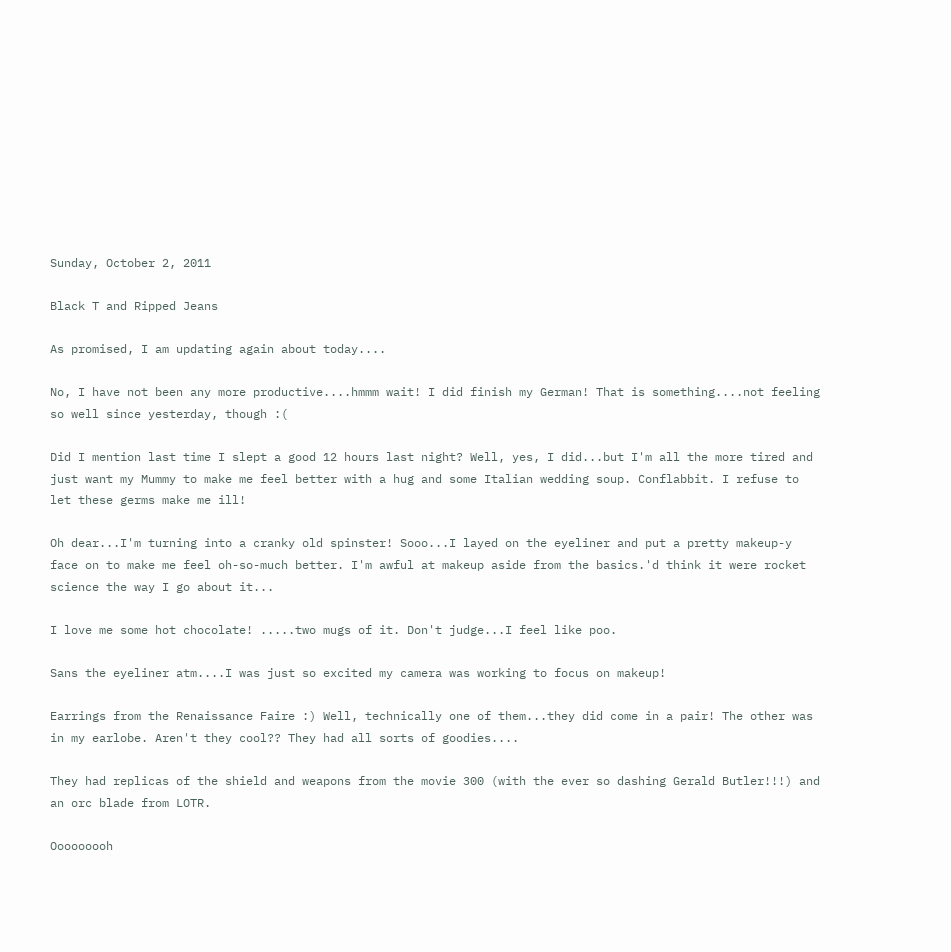Sunday, October 2, 2011

Black T and Ripped Jeans

As promised, I am updating again about today....

No, I have not been any more productive....hmmm wait! I did finish my German! That is something....not feeling so well since yesterday, though :(

Did I mention last time I slept a good 12 hours last night? Well, yes, I did...but I'm all the more tired and just want my Mummy to make me feel better with a hug and some Italian wedding soup. Conflabbit. I refuse to let these germs make me ill!

Oh dear...I'm turning into a cranky old spinster! Sooo...I layed on the eyeliner and put a pretty makeup-y face on to make me feel oh-so-much better. I'm awful at makeup aside from the basics.'d think it were rocket science the way I go about it...

I love me some hot chocolate! .....two mugs of it. Don't judge...I feel like poo.

Sans the eyeliner atm....I was just so excited my camera was working to focus on makeup!

Earrings from the Renaissance Faire :) Well, technically one of them...they did come in a pair! The other was in my earlobe. Aren't they cool?? They had all sorts of goodies....

They had replicas of the shield and weapons from the movie 300 (with the ever so dashing Gerald Butler!!!) and an orc blade from LOTR.

Ooooooooh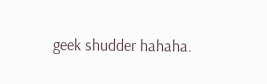geek shudder hahaha.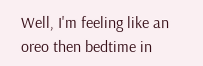Well, I'm feeling like an oreo then bedtime in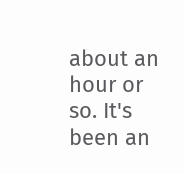about an hour or so. It's been an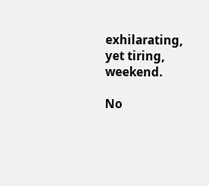exhilarating, yet tiring, weekend.

No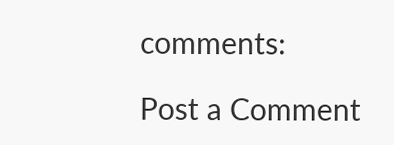comments:

Post a Comment